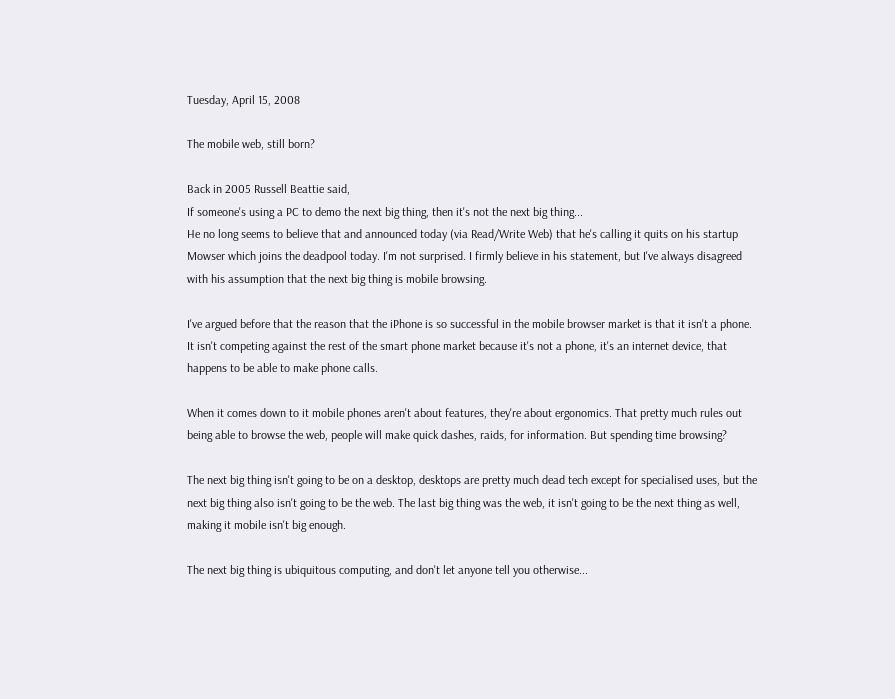Tuesday, April 15, 2008

The mobile web, still born?

Back in 2005 Russell Beattie said,
If someone's using a PC to demo the next big thing, then it's not the next big thing...
He no long seems to believe that and announced today (via Read/Write Web) that he's calling it quits on his startup Mowser which joins the deadpool today. I'm not surprised. I firmly believe in his statement, but I've always disagreed with his assumption that the next big thing is mobile browsing.

I've argued before that the reason that the iPhone is so successful in the mobile browser market is that it isn't a phone. It isn't competing against the rest of the smart phone market because it's not a phone, it's an internet device, that happens to be able to make phone calls.

When it comes down to it mobile phones aren't about features, they're about ergonomics. That pretty much rules out being able to browse the web, people will make quick dashes, raids, for information. But spending time browsing?

The next big thing isn't going to be on a desktop, desktops are pretty much dead tech except for specialised uses, but the next big thing also isn't going to be the web. The last big thing was the web, it isn't going to be the next thing as well, making it mobile isn't big enough.

The next big thing is ubiquitous computing, and don't let anyone tell you otherwise...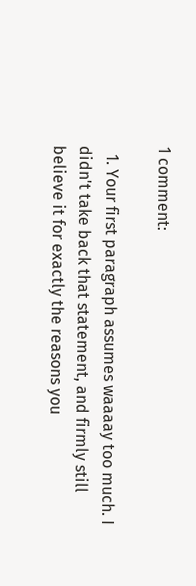1 comment:

  1. Your first paragraph assumes waaaay too much. I didn't take back that statement, and firmly still believe it for exactly the reasons you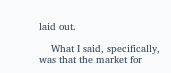laid out.

    What I said, specifically, was that the market for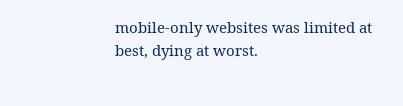mobile-only websites was limited at best, dying at worst.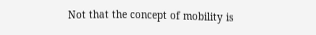Not that the concept of mobility is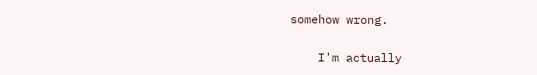somehow wrong.

    I'm actually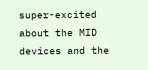super-excited about the MID devices and the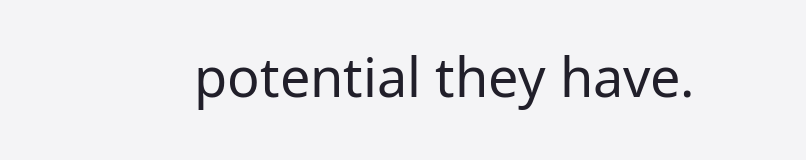potential they have.